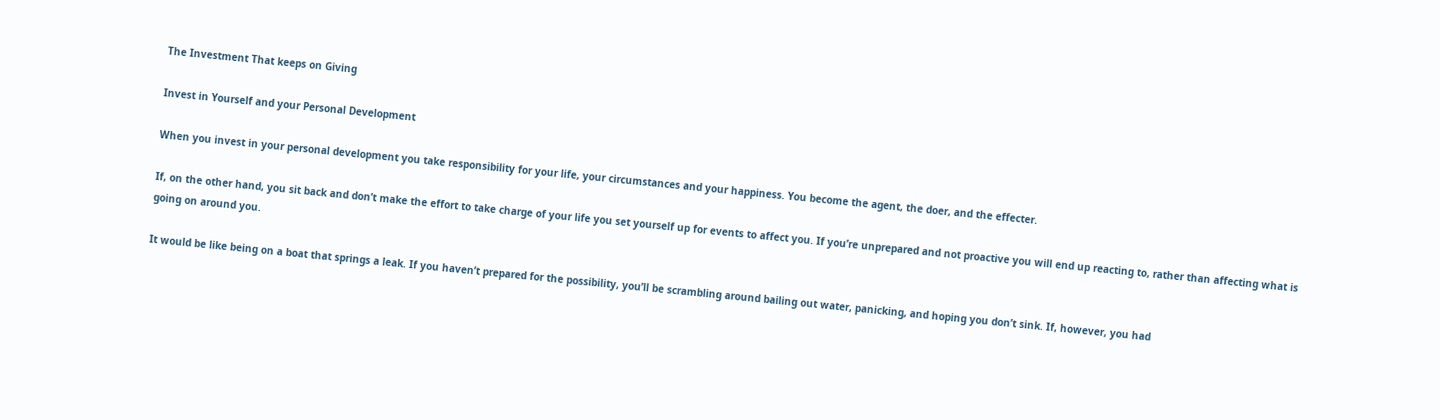The Investment That keeps on Giving

Invest in Yourself and your Personal Development

When you invest in your personal development you take responsibility for your life, your circumstances and your happiness. You become the agent, the doer, and the effecter.

If, on the other hand, you sit back and don’t make the effort to take charge of your life you set yourself up for events to affect you. If you’re unprepared and not proactive you will end up reacting to, rather than affecting what is going on around you.

It would be like being on a boat that springs a leak. If you haven’t prepared for the possibility, you’ll be scrambling around bailing out water, panicking, and hoping you don’t sink. If, however, you had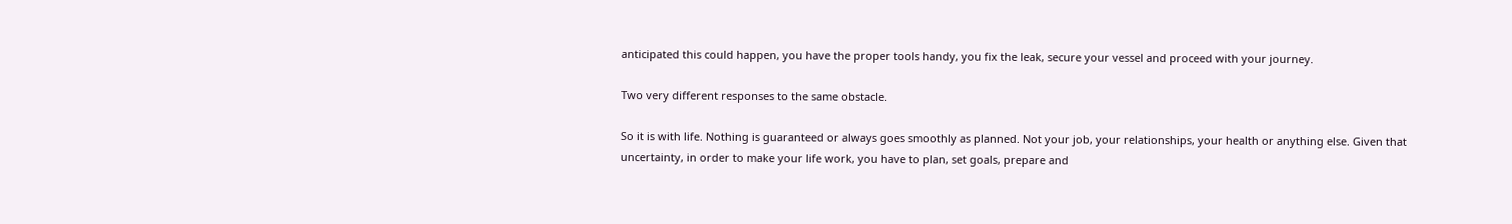anticipated this could happen, you have the proper tools handy, you fix the leak, secure your vessel and proceed with your journey.

Two very different responses to the same obstacle.

So it is with life. Nothing is guaranteed or always goes smoothly as planned. Not your job, your relationships, your health or anything else. Given that uncertainty, in order to make your life work, you have to plan, set goals, prepare and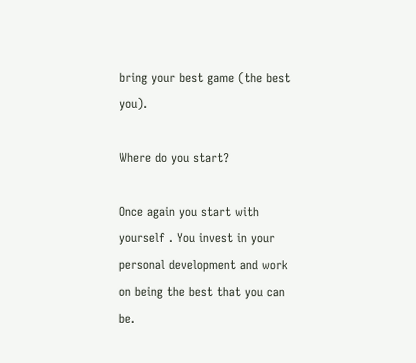bring your best game (the best you).

Where do you start?

Once again you start with yourself . You invest in your personal development and work on being the best that you can be.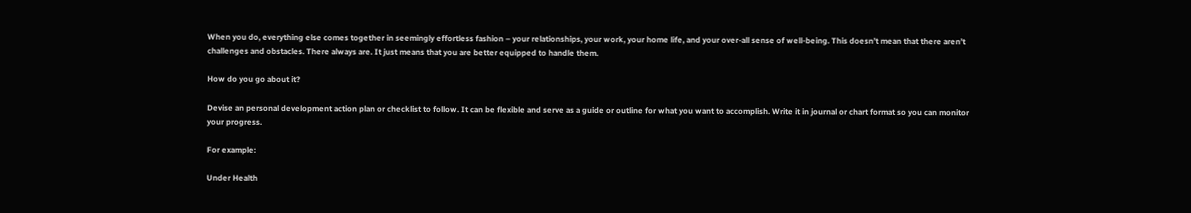When you do, everything else comes together in seemingly effortless fashion – your relationships, your work, your home life, and your over-all sense of well-being. This doesn’t mean that there aren’t challenges and obstacles. There always are. It just means that you are better equipped to handle them.

How do you go about it?

Devise an personal development action plan or checklist to follow. It can be flexible and serve as a guide or outline for what you want to accomplish. Write it in journal or chart format so you can monitor your progress.

For example:

Under Health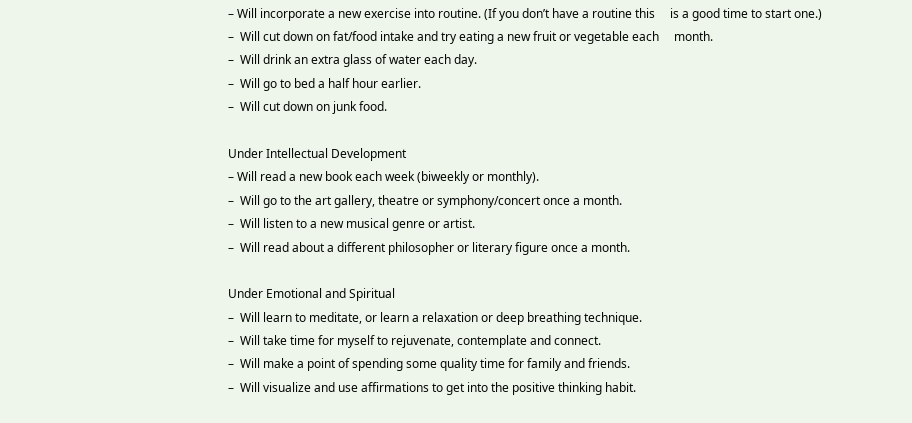– Will incorporate a new exercise into routine. (If you don’t have a routine this     is a good time to start one.)
–  Will cut down on fat/food intake and try eating a new fruit or vegetable each     month.
–  Will drink an extra glass of water each day.
–  Will go to bed a half hour earlier.
–  Will cut down on junk food.

Under Intellectual Development
– Will read a new book each week (biweekly or monthly).
–  Will go to the art gallery, theatre or symphony/concert once a month.
–  Will listen to a new musical genre or artist.
–  Will read about a different philosopher or literary figure once a month.

Under Emotional and Spiritual
–  Will learn to meditate, or learn a relaxation or deep breathing technique.
–  Will take time for myself to rejuvenate, contemplate and connect.
–  Will make a point of spending some quality time for family and friends.
–  Will visualize and use affirmations to get into the positive thinking habit.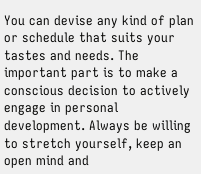You can devise any kind of plan or schedule that suits your tastes and needs. The important part is to make a conscious decision to actively engage in personal development. Always be willing to stretch yourself, keep an open mind and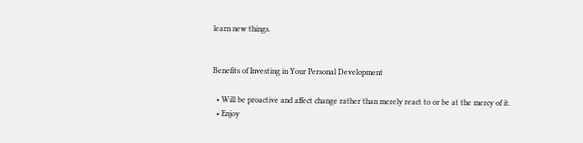learn new things.


Benefits of Investing in Your Personal Development

  • Will be proactive and affect change rather than merely react to or be at the mercy of it.
  • Enjoy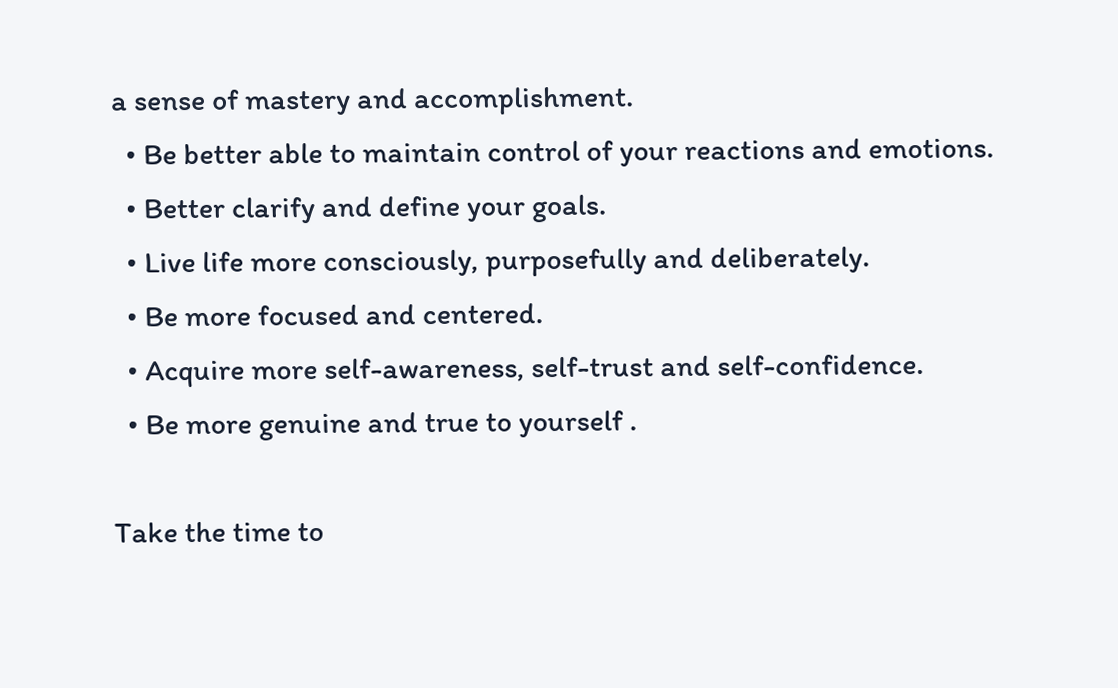a sense of mastery and accomplishment.
  • Be better able to maintain control of your reactions and emotions.
  • Better clarify and define your goals.
  • Live life more consciously, purposefully and deliberately.
  • Be more focused and centered.
  • Acquire more self-awareness, self-trust and self-confidence.
  • Be more genuine and true to yourself .

Take the time to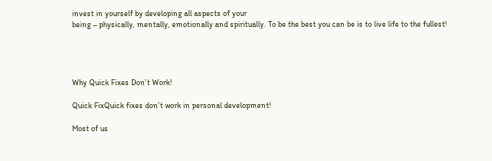invest in yourself by developing all aspects of your
being – physically, mentally, emotionally and spiritually. To be the best you can be is to live life to the fullest!




Why Quick Fixes Don’t Work!

Quick FixQuick fixes don’t work in personal development!

Most of us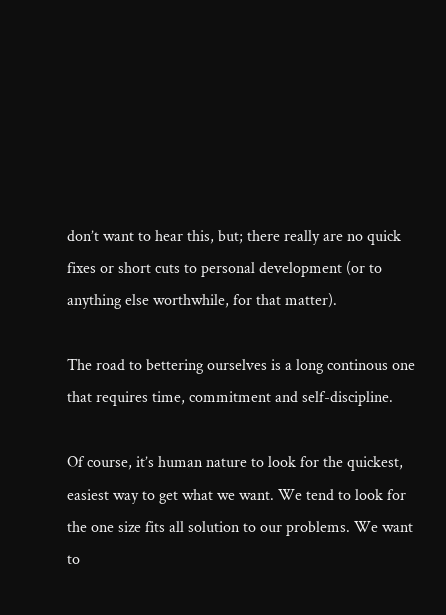don’t want to hear this, but; there really are no quick fixes or short cuts to personal development (or to anything else worthwhile, for that matter).

The road to bettering ourselves is a long continous one that requires time, commitment and self-discipline.

Of course, it’s human nature to look for the quickest, easiest way to get what we want. We tend to look for the one size fits all solution to our problems. We want to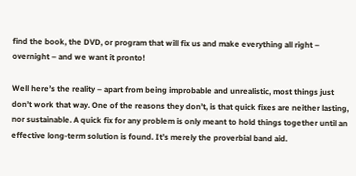find the book, the DVD, or program that will fix us and make everything all right – overnight – and we want it pronto!

Well here’s the reality – apart from being improbable and unrealistic, most things just don’t work that way. One of the reasons they don’t, is that quick fixes are neither lasting, nor sustainable. A quick fix for any problem is only meant to hold things together until an effective long-term solution is found. It’s merely the proverbial band aid.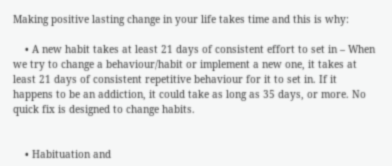Making positive lasting change in your life takes time and this is why:

    • A new habit takes at least 21 days of consistent effort to set in – When we try to change a behaviour/habit or implement a new one, it takes at least 21 days of consistent repetitive behaviour for it to set in. If it happens to be an addiction, it could take as long as 35 days, or more. No quick fix is designed to change habits.


    • Habituation and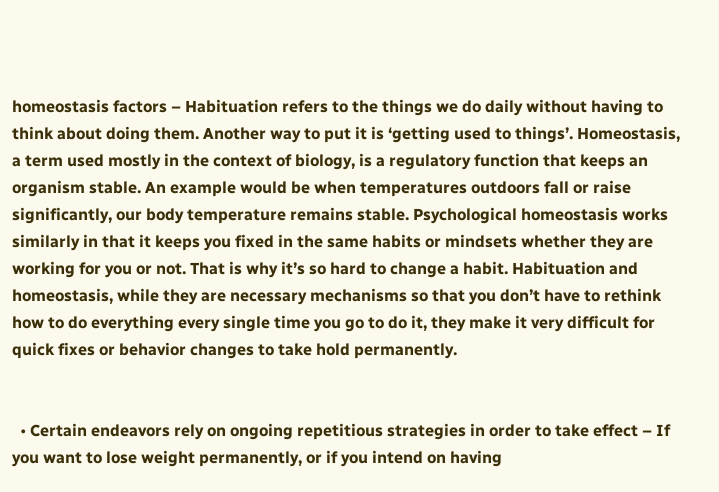homeostasis factors – Habituation refers to the things we do daily without having to think about doing them. Another way to put it is ‘getting used to things’. Homeostasis, a term used mostly in the context of biology, is a regulatory function that keeps an organism stable. An example would be when temperatures outdoors fall or raise significantly, our body temperature remains stable. Psychological homeostasis works similarly in that it keeps you fixed in the same habits or mindsets whether they are working for you or not. That is why it’s so hard to change a habit. Habituation and homeostasis, while they are necessary mechanisms so that you don’t have to rethink how to do everything every single time you go to do it, they make it very difficult for quick fixes or behavior changes to take hold permanently.


  • Certain endeavors rely on ongoing repetitious strategies in order to take effect – If you want to lose weight permanently, or if you intend on having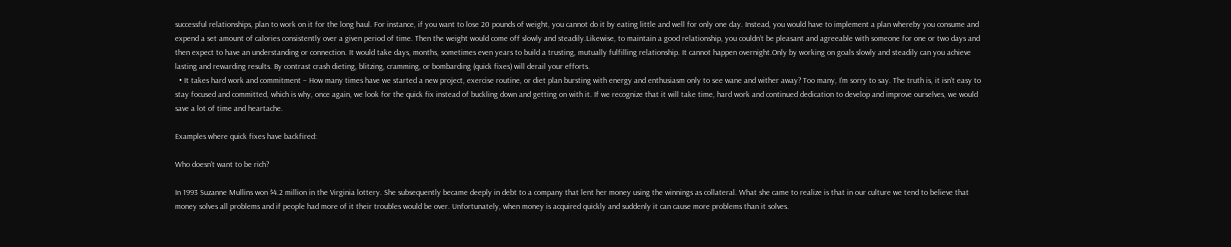successful relationships, plan to work on it for the long haul. For instance, if you want to lose 20 pounds of weight, you cannot do it by eating little and well for only one day. Instead, you would have to implement a plan whereby you consume and expend a set amount of calories consistently over a given period of time. Then the weight would come off slowly and steadily.Likewise, to maintain a good relationship, you couldn’t be pleasant and agreeable with someone for one or two days and then expect to have an understanding or connection. It would take days, months, sometimes even years to build a trusting, mutually fulfilling relationship. It cannot happen overnight.Only by working on goals slowly and steadily can you achieve lasting and rewarding results. By contrast crash dieting, blitzing, cramming, or bombarding (quick fixes) will derail your efforts.
  • It takes hard work and commitment – How many times have we started a new project, exercise routine, or diet plan bursting with energy and enthusiasm only to see wane and wither away? Too many, I’m sorry to say. The truth is, it isn’t easy to stay focused and committed, which is why, once again, we look for the quick fix instead of buckling down and getting on with it. If we recognize that it will take time, hard work and continued dedication to develop and improve ourselves, we would save a lot of time and heartache.

Examples where quick fixes have backfired:

Who doesn’t want to be rich?

In 1993 Suzanne Mullins won $4.2 million in the Virginia lottery. She subsequently became deeply in debt to a company that lent her money using the winnings as collateral. What she came to realize is that in our culture we tend to believe that money solves all problems and if people had more of it their troubles would be over. Unfortunately, when money is acquired quickly and suddenly it can cause more problems than it solves.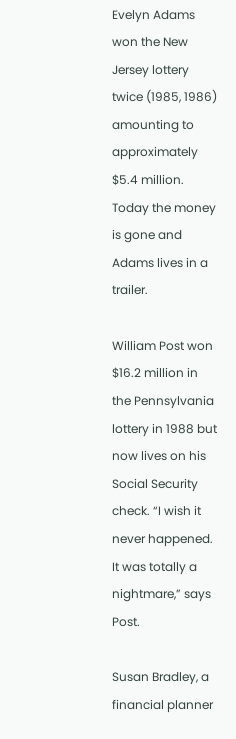Evelyn Adams won the New Jersey lottery twice (1985, 1986) amounting to approximately $5.4 million. Today the money is gone and Adams lives in a trailer.

William Post won $16.2 million in the Pennsylvania lottery in 1988 but now lives on his Social Security check. “I wish it never happened. It was totally a nightmare,” says Post.

Susan Bradley, a financial planner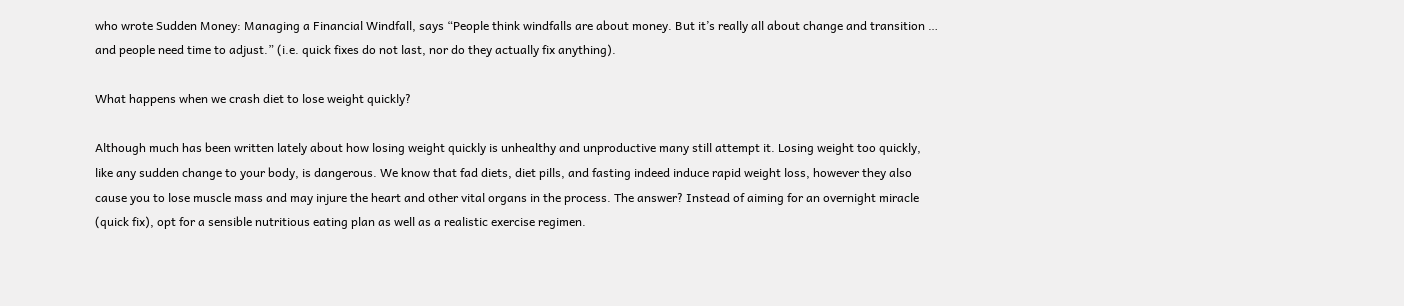who wrote Sudden Money: Managing a Financial Windfall, says “People think windfalls are about money. But it’s really all about change and transition … and people need time to adjust.” (i.e. quick fixes do not last, nor do they actually fix anything).

What happens when we crash diet to lose weight quickly?

Although much has been written lately about how losing weight quickly is unhealthy and unproductive many still attempt it. Losing weight too quickly, like any sudden change to your body, is dangerous. We know that fad diets, diet pills, and fasting indeed induce rapid weight loss, however they also cause you to lose muscle mass and may injure the heart and other vital organs in the process. The answer? Instead of aiming for an overnight miracle (quick fix), opt for a sensible nutritious eating plan as well as a realistic exercise regimen.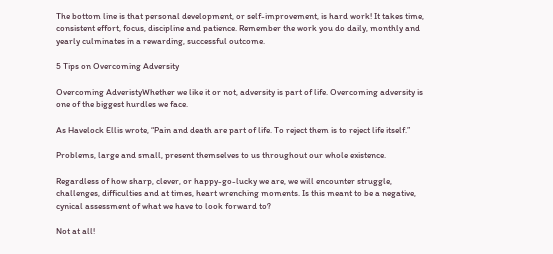The bottom line is that personal development, or self-improvement, is hard work! It takes time, consistent effort, focus, discipline and patience. Remember the work you do daily, monthly and yearly culminates in a rewarding, successful outcome.

5 Tips on Overcoming Adversity

Overcoming AdveristyWhether we like it or not, adversity is part of life. Overcoming adversity is one of the biggest hurdles we face.

As Havelock Ellis wrote, “Pain and death are part of life. To reject them is to reject life itself.”

Problems, large and small, present themselves to us throughout our whole existence.

Regardless of how sharp, clever, or happy-go-lucky we are, we will encounter struggle, challenges, difficulties and at times, heart wrenching moments. Is this meant to be a negative, cynical assessment of what we have to look forward to?

Not at all!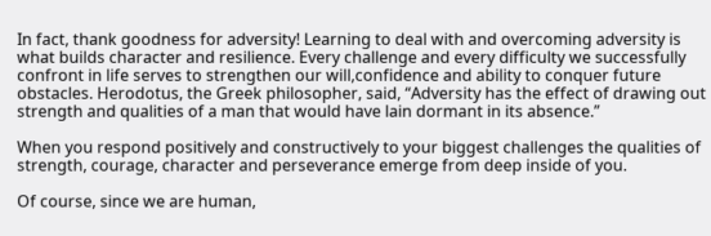In fact, thank goodness for adversity! Learning to deal with and overcoming adversity is what builds character and resilience. Every challenge and every difficulty we successfully confront in life serves to strengthen our will,confidence and ability to conquer future obstacles. Herodotus, the Greek philosopher, said, “Adversity has the effect of drawing out strength and qualities of a man that would have lain dormant in its absence.”

When you respond positively and constructively to your biggest challenges the qualities of strength, courage, character and perseverance emerge from deep inside of you.

Of course, since we are human,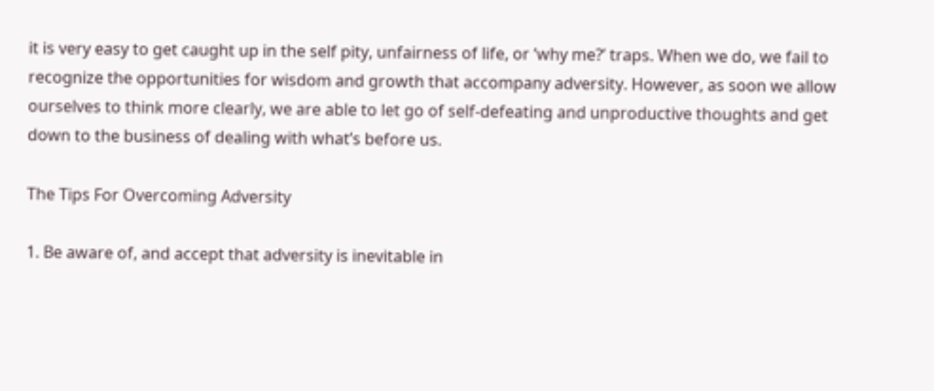it is very easy to get caught up in the self pity, unfairness of life, or ‘why me?’ traps. When we do, we fail to recognize the opportunities for wisdom and growth that accompany adversity. However, as soon we allow ourselves to think more clearly, we are able to let go of self-defeating and unproductive thoughts and get down to the business of dealing with what’s before us.

The Tips For Overcoming Adversity

1. Be aware of, and accept that adversity is inevitable in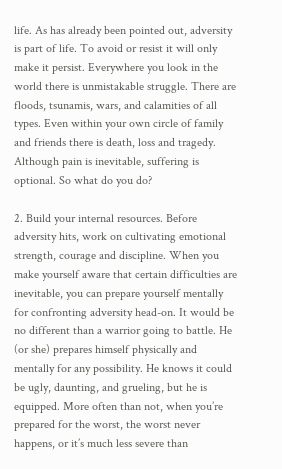life. As has already been pointed out, adversity is part of life. To avoid or resist it will only make it persist. Everywhere you look in the world there is unmistakable struggle. There are floods, tsunamis, wars, and calamities of all types. Even within your own circle of family and friends there is death, loss and tragedy. Although pain is inevitable, suffering is optional. So what do you do?

2. Build your internal resources. Before adversity hits, work on cultivating emotional strength, courage and discipline. When you make yourself aware that certain difficulties are inevitable, you can prepare yourself mentally for confronting adversity head-on. It would be no different than a warrior going to battle. He (or she) prepares himself physically and mentally for any possibility. He knows it could be ugly, daunting, and grueling, but he is equipped. More often than not, when you’re prepared for the worst, the worst never happens, or it’s much less severe than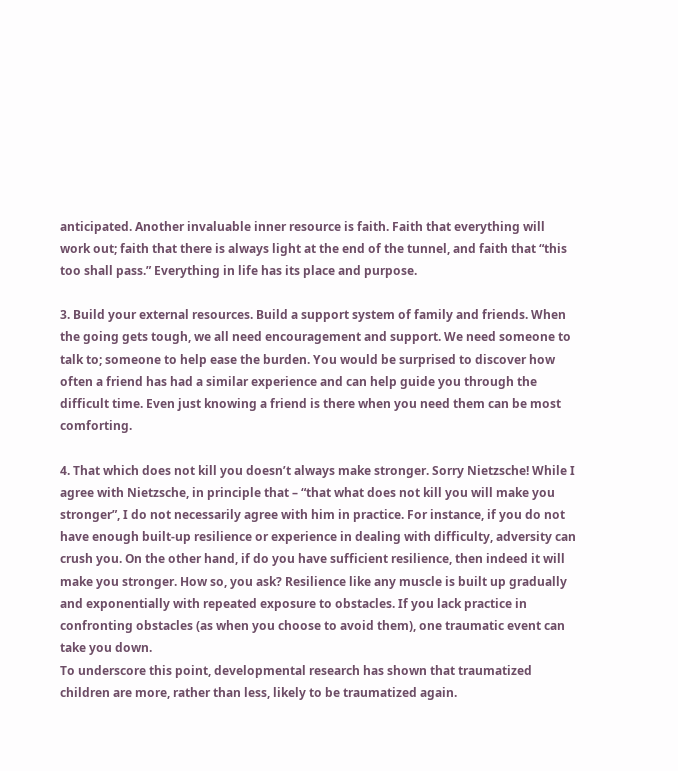anticipated. Another invaluable inner resource is faith. Faith that everything will work out; faith that there is always light at the end of the tunnel, and faith that “this too shall pass.” Everything in life has its place and purpose.

3. Build your external resources. Build a support system of family and friends. When the going gets tough, we all need encouragement and support. We need someone to talk to; someone to help ease the burden. You would be surprised to discover how often a friend has had a similar experience and can help guide you through the difficult time. Even just knowing a friend is there when you need them can be most comforting.

4. That which does not kill you doesn’t always make stronger. Sorry Nietzsche! While I agree with Nietzsche, in principle that – “that what does not kill you will make you stronger”, I do not necessarily agree with him in practice. For instance, if you do not have enough built-up resilience or experience in dealing with difficulty, adversity can crush you. On the other hand, if do you have sufficient resilience, then indeed it will make you stronger. How so, you ask? Resilience like any muscle is built up gradually and exponentially with repeated exposure to obstacles. If you lack practice in confronting obstacles (as when you choose to avoid them), one traumatic event can take you down.
To underscore this point, developmental research has shown that traumatized children are more, rather than less, likely to be traumatized again.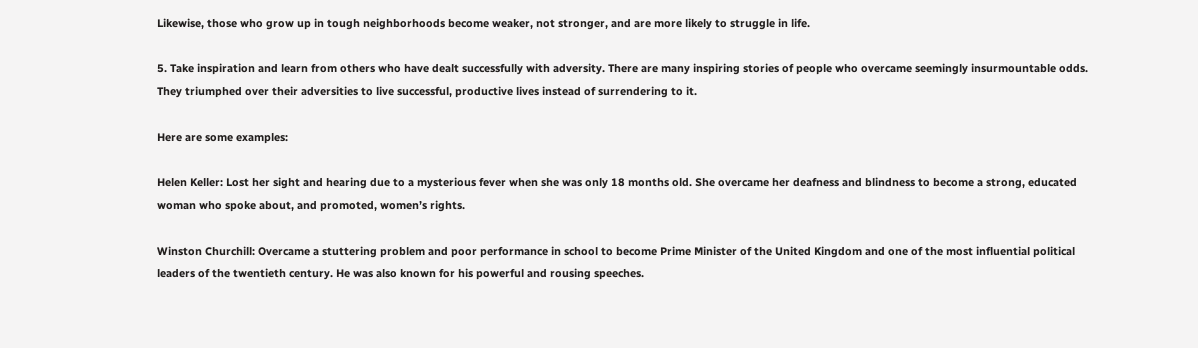Likewise, those who grow up in tough neighborhoods become weaker, not stronger, and are more likely to struggle in life.

5. Take inspiration and learn from others who have dealt successfully with adversity. There are many inspiring stories of people who overcame seemingly insurmountable odds. They triumphed over their adversities to live successful, productive lives instead of surrendering to it.

Here are some examples:

Helen Keller: Lost her sight and hearing due to a mysterious fever when she was only 18 months old. She overcame her deafness and blindness to become a strong, educated woman who spoke about, and promoted, women’s rights.

Winston Churchill: Overcame a stuttering problem and poor performance in school to become Prime Minister of the United Kingdom and one of the most influential political leaders of the twentieth century. He was also known for his powerful and rousing speeches.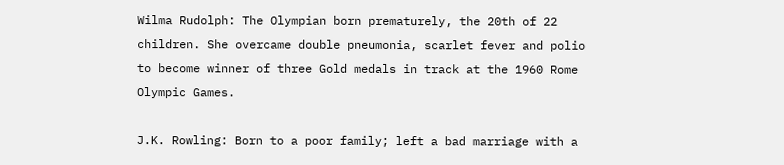Wilma Rudolph: The Olympian born prematurely, the 20th of 22 children. She overcame double pneumonia, scarlet fever and polio to become winner of three Gold medals in track at the 1960 Rome Olympic Games.

J.K. Rowling: Born to a poor family; left a bad marriage with a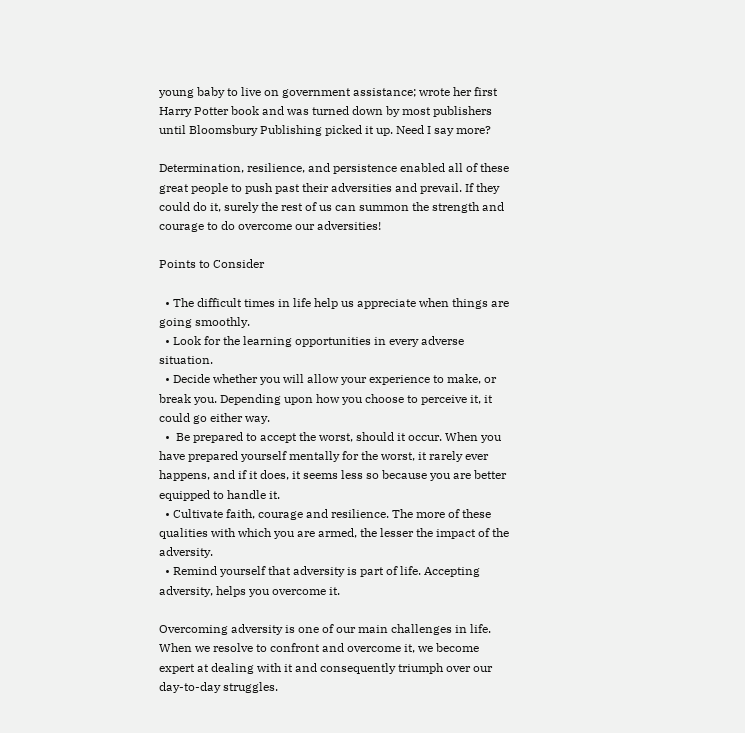young baby to live on government assistance; wrote her first Harry Potter book and was turned down by most publishers until Bloomsbury Publishing picked it up. Need I say more?

Determination, resilience, and persistence enabled all of these great people to push past their adversities and prevail. If they could do it, surely the rest of us can summon the strength and courage to do overcome our adversities!

Points to Consider

  • The difficult times in life help us appreciate when things are going smoothly.
  • Look for the learning opportunities in every adverse situation.
  • Decide whether you will allow your experience to make, or break you. Depending upon how you choose to perceive it, it could go either way.
  •  Be prepared to accept the worst, should it occur. When you have prepared yourself mentally for the worst, it rarely ever happens, and if it does, it seems less so because you are better equipped to handle it.
  • Cultivate faith, courage and resilience. The more of these qualities with which you are armed, the lesser the impact of the adversity.
  • Remind yourself that adversity is part of life. Accepting adversity, helps you overcome it.

Overcoming adversity is one of our main challenges in life. When we resolve to confront and overcome it, we become expert at dealing with it and consequently triumph over our day-to-day struggles.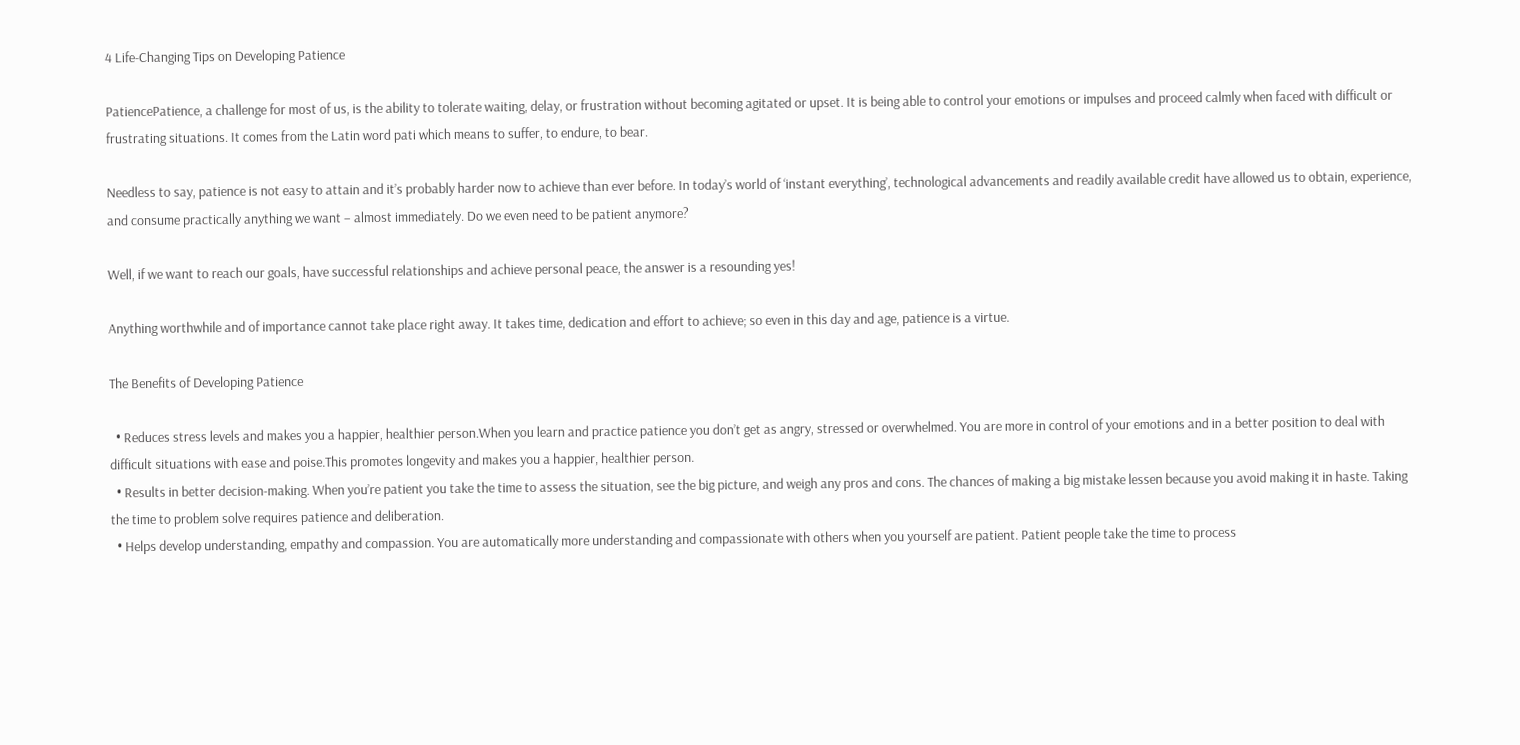4 Life-Changing Tips on Developing Patience

PatiencePatience, a challenge for most of us, is the ability to tolerate waiting, delay, or frustration without becoming agitated or upset. It is being able to control your emotions or impulses and proceed calmly when faced with difficult or frustrating situations. It comes from the Latin word pati which means to suffer, to endure, to bear.

Needless to say, patience is not easy to attain and it’s probably harder now to achieve than ever before. In today’s world of ‘instant everything’, technological advancements and readily available credit have allowed us to obtain, experience, and consume practically anything we want – almost immediately. Do we even need to be patient anymore?

Well, if we want to reach our goals, have successful relationships and achieve personal peace, the answer is a resounding yes!

Anything worthwhile and of importance cannot take place right away. It takes time, dedication and effort to achieve; so even in this day and age, patience is a virtue.

The Benefits of Developing Patience

  • Reduces stress levels and makes you a happier, healthier person.When you learn and practice patience you don’t get as angry, stressed or overwhelmed. You are more in control of your emotions and in a better position to deal with difficult situations with ease and poise.This promotes longevity and makes you a happier, healthier person.
  • Results in better decision-making. When you’re patient you take the time to assess the situation, see the big picture, and weigh any pros and cons. The chances of making a big mistake lessen because you avoid making it in haste. Taking the time to problem solve requires patience and deliberation.
  • Helps develop understanding, empathy and compassion. You are automatically more understanding and compassionate with others when you yourself are patient. Patient people take the time to process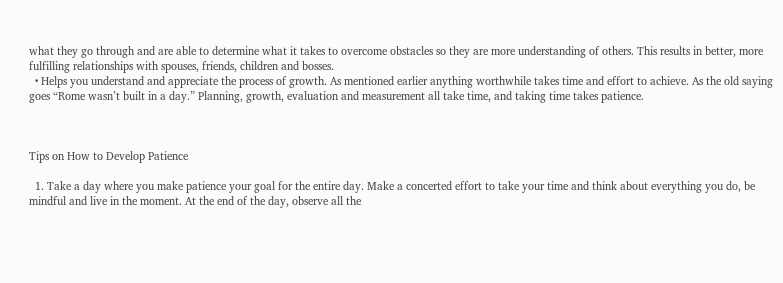what they go through and are able to determine what it takes to overcome obstacles so they are more understanding of others. This results in better, more fulfilling relationships with spouses, friends, children and bosses.
  • Helps you understand and appreciate the process of growth. As mentioned earlier anything worthwhile takes time and effort to achieve. As the old saying goes “Rome wasn’t built in a day.” Planning, growth, evaluation and measurement all take time, and taking time takes patience.



Tips on How to Develop Patience

  1. Take a day where you make patience your goal for the entire day. Make a concerted effort to take your time and think about everything you do, be mindful and live in the moment. At the end of the day, observe all the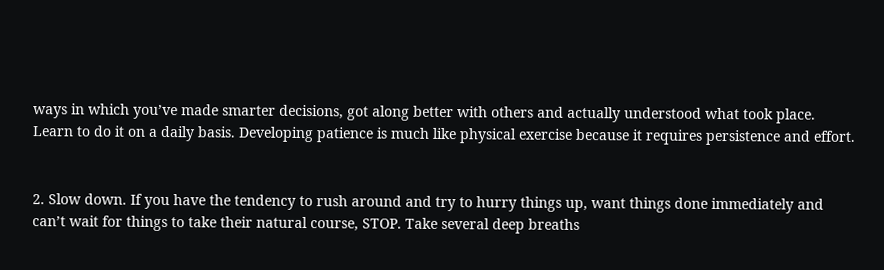ways in which you’ve made smarter decisions, got along better with others and actually understood what took place. Learn to do it on a daily basis. Developing patience is much like physical exercise because it requires persistence and effort.


2. Slow down. If you have the tendency to rush around and try to hurry things up, want things done immediately and can’t wait for things to take their natural course, STOP. Take several deep breaths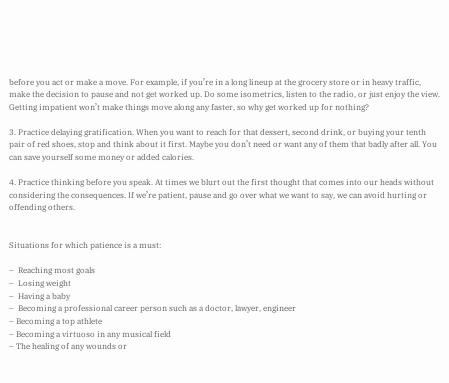before you act or make a move. For example, if you’re in a long lineup at the grocery store or in heavy traffic, make the decision to pause and not get worked up. Do some isometrics, listen to the radio, or just enjoy the view. Getting impatient won’t make things move along any faster, so why get worked up for nothing?

3. Practice delaying gratification. When you want to reach for that dessert, second drink, or buying your tenth pair of red shoes, stop and think about it first. Maybe you don’t need or want any of them that badly after all. You can save yourself some money or added calories.

4. Practice thinking before you speak. At times we blurt out the first thought that comes into our heads without considering the consequences. If we’re patient, pause and go over what we want to say, we can avoid hurting or offending others.


Situations for which patience is a must:

–  Reaching most goals
–  Losing weight
–  Having a baby
–  Becoming a professional career person such as a doctor, lawyer, engineer
– Becoming a top athlete
– Becoming a virtuoso in any musical field
– The healing of any wounds or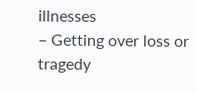illnesses
– Getting over loss or tragedy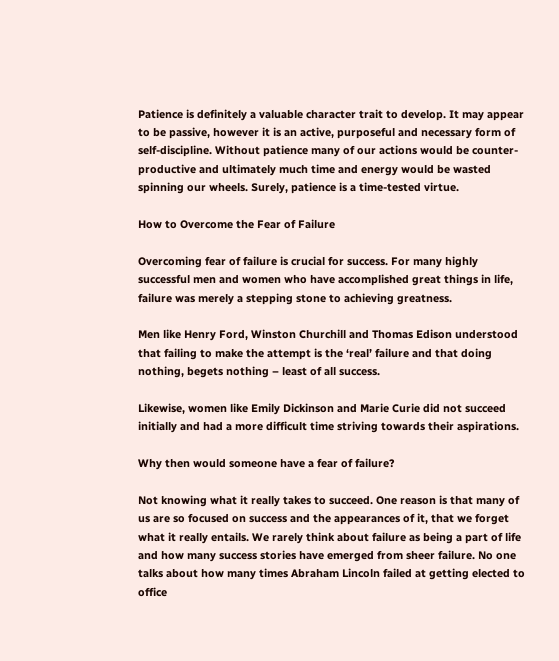Patience is definitely a valuable character trait to develop. It may appear to be passive, however it is an active, purposeful and necessary form of self-discipline. Without patience many of our actions would be counter-productive and ultimately much time and energy would be wasted spinning our wheels. Surely, patience is a time-tested virtue.

How to Overcome the Fear of Failure

Overcoming fear of failure is crucial for success. For many highly successful men and women who have accomplished great things in life, failure was merely a stepping stone to achieving greatness.

Men like Henry Ford, Winston Churchill and Thomas Edison understood that failing to make the attempt is the ‘real’ failure and that doing nothing, begets nothing – least of all success.

Likewise, women like Emily Dickinson and Marie Curie did not succeed initially and had a more difficult time striving towards their aspirations.

Why then would someone have a fear of failure?

Not knowing what it really takes to succeed. One reason is that many of us are so focused on success and the appearances of it, that we forget what it really entails. We rarely think about failure as being a part of life and how many success stories have emerged from sheer failure. No one talks about how many times Abraham Lincoln failed at getting elected to office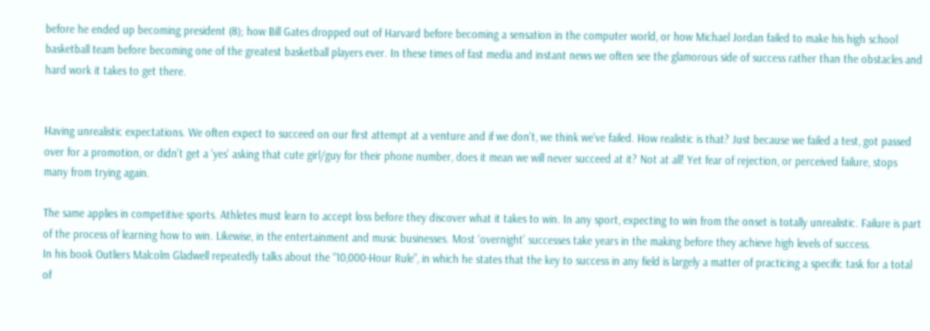before he ended up becoming president (8); how Bill Gates dropped out of Harvard before becoming a sensation in the computer world, or how Michael Jordan failed to make his high school basketball team before becoming one of the greatest basketball players ever. In these times of fast media and instant news we often see the glamorous side of success rather than the obstacles and hard work it takes to get there.


Having unrealistic expectations. We often expect to succeed on our first attempt at a venture and if we don’t, we think we’ve failed. How realistic is that? Just because we failed a test, got passed over for a promotion, or didn’t get a ‘yes’ asking that cute girl/guy for their phone number, does it mean we will never succeed at it? Not at all! Yet fear of rejection, or perceived failure, stops many from trying again.

The same applies in competitive sports. Athletes must learn to accept loss before they discover what it takes to win. In any sport, expecting to win from the onset is totally unrealistic. Failure is part of the process of learning how to win. Likewise, in the entertainment and music businesses. Most ‘overnight’ successes take years in the making before they achieve high levels of success.
In his book Outliers Malcolm Gladwell repeatedly talks about the “10,000-Hour Rule”, in which he states that the key to success in any field is largely a matter of practicing a specific task for a total of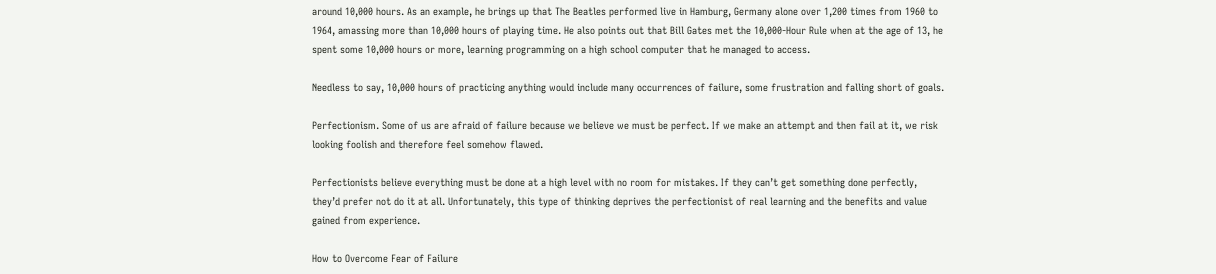around 10,000 hours. As an example, he brings up that The Beatles performed live in Hamburg, Germany alone over 1,200 times from 1960 to 1964, amassing more than 10,000 hours of playing time. He also points out that Bill Gates met the 10,000-Hour Rule when at the age of 13, he spent some 10,000 hours or more, learning programming on a high school computer that he managed to access.

Needless to say, 10,000 hours of practicing anything would include many occurrences of failure, some frustration and falling short of goals.

Perfectionism. Some of us are afraid of failure because we believe we must be perfect. If we make an attempt and then fail at it, we risk looking foolish and therefore feel somehow flawed.

Perfectionists believe everything must be done at a high level with no room for mistakes. If they can’t get something done perfectly, they’d prefer not do it at all. Unfortunately, this type of thinking deprives the perfectionist of real learning and the benefits and value gained from experience.

How to Overcome Fear of Failure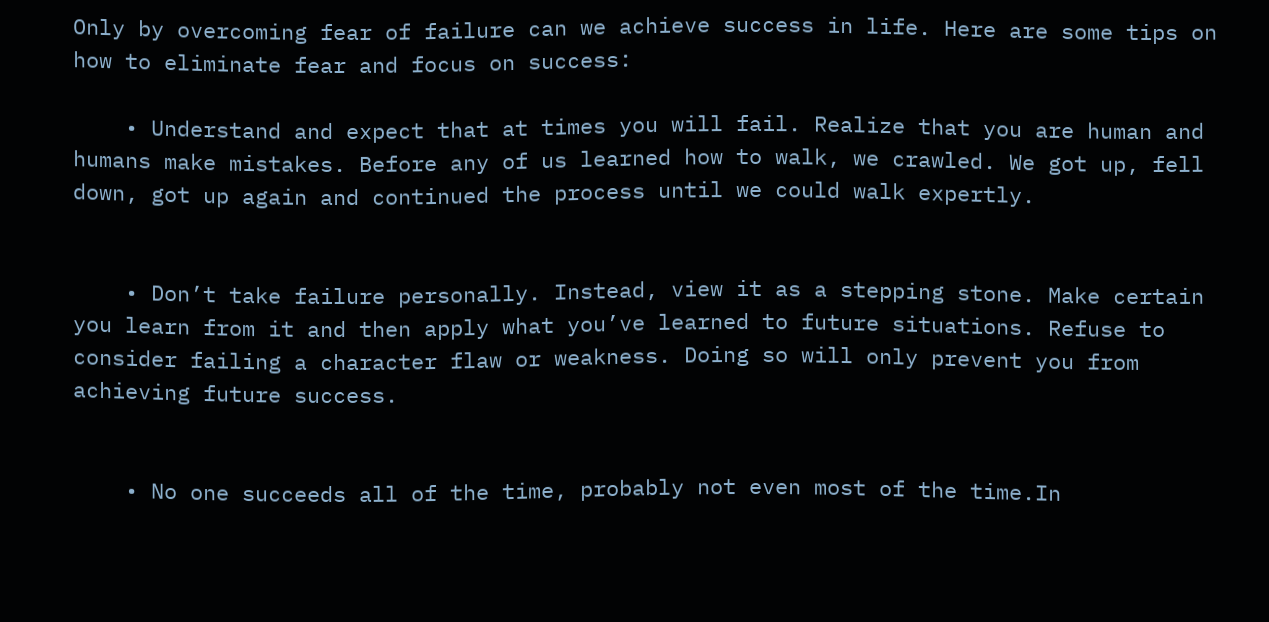Only by overcoming fear of failure can we achieve success in life. Here are some tips on how to eliminate fear and focus on success:

    • Understand and expect that at times you will fail. Realize that you are human and humans make mistakes. Before any of us learned how to walk, we crawled. We got up, fell down, got up again and continued the process until we could walk expertly.


    • Don’t take failure personally. Instead, view it as a stepping stone. Make certain you learn from it and then apply what you’ve learned to future situations. Refuse to consider failing a character flaw or weakness. Doing so will only prevent you from achieving future success.


    • No one succeeds all of the time, probably not even most of the time.In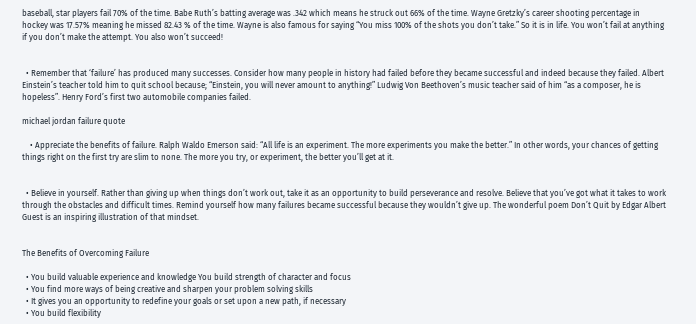baseball, star players fail 70% of the time. Babe Ruth’s batting average was .342 which means he struck out 66% of the time. Wayne Gretzky’s career shooting percentage in hockey was 17.57% meaning he missed 82.43 % of the time. Wayne is also famous for saying “You miss 100% of the shots you don’t take.” So it is in life. You won’t fail at anything if you don’t make the attempt. You also won’t succeed!


  • Remember that ‘failure’ has produced many successes. Consider how many people in history had failed before they became successful and indeed because they failed. Albert Einstein’s teacher told him to quit school because; “Einstein, you will never amount to anything!” Ludwig Von Beethoven’s music teacher said of him “as a composer, he is hopeless”. Henry Ford’s first two automobile companies failed.

michael jordan failure quote

    • Appreciate the benefits of failure. Ralph Waldo Emerson said: “All life is an experiment. The more experiments you make the better.” In other words, your chances of getting things right on the first try are slim to none. The more you try, or experiment, the better you’ll get at it.


  • Believe in yourself. Rather than giving up when things don’t work out, take it as an opportunity to build perseverance and resolve. Believe that you’ve got what it takes to work through the obstacles and difficult times. Remind yourself how many failures became successful because they wouldn’t give up. The wonderful poem Don’t Quit by Edgar Albert Guest is an inspiring illustration of that mindset.


The Benefits of Overcoming Failure

  • You build valuable experience and knowledge You build strength of character and focus
  • You find more ways of being creative and sharpen your problem solving skills
  • It gives you an opportunity to redefine your goals or set upon a new path, if necessary
  • You build flexibility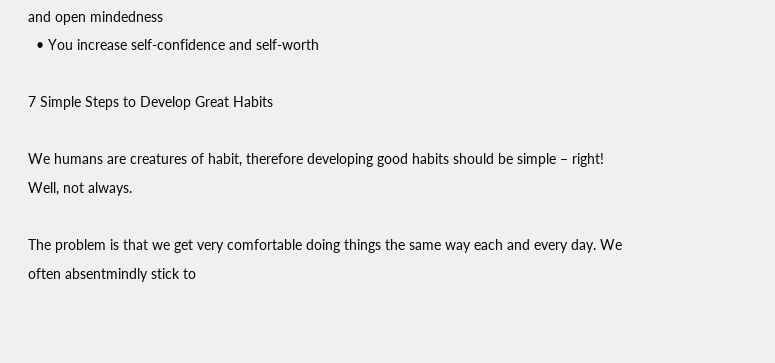and open mindedness
  • You increase self-confidence and self-worth

7 Simple Steps to Develop Great Habits

We humans are creatures of habit, therefore developing good habits should be simple – right! Well, not always.

The problem is that we get very comfortable doing things the same way each and every day. We often absentmindly stick to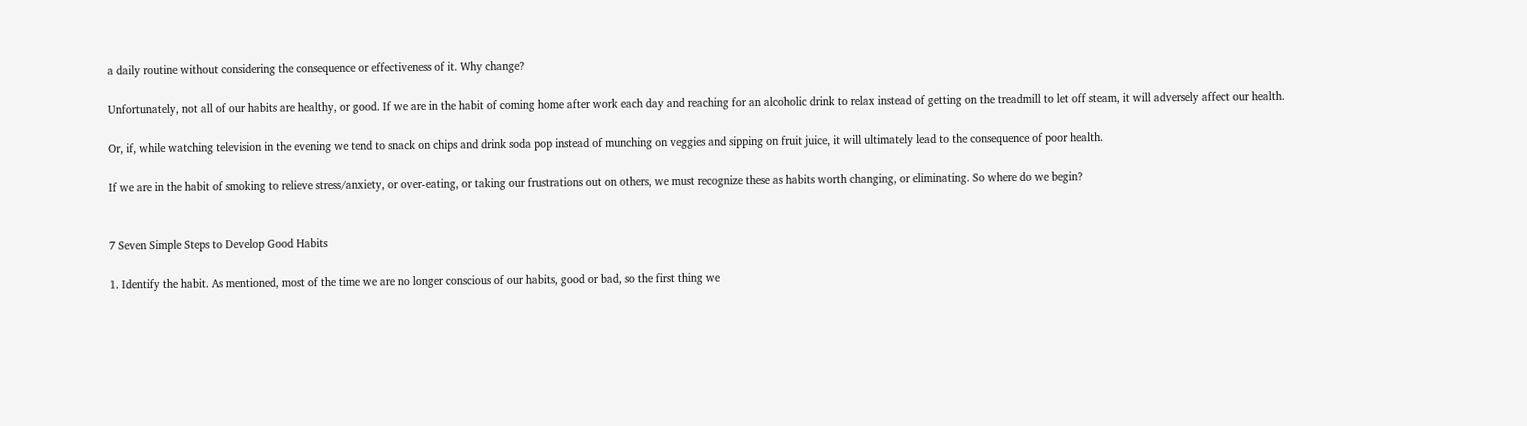a daily routine without considering the consequence or effectiveness of it. Why change?

Unfortunately, not all of our habits are healthy, or good. If we are in the habit of coming home after work each day and reaching for an alcoholic drink to relax instead of getting on the treadmill to let off steam, it will adversely affect our health.

Or, if, while watching television in the evening we tend to snack on chips and drink soda pop instead of munching on veggies and sipping on fruit juice, it will ultimately lead to the consequence of poor health.

If we are in the habit of smoking to relieve stress/anxiety, or over-eating, or taking our frustrations out on others, we must recognize these as habits worth changing, or eliminating. So where do we begin?


7 Seven Simple Steps to Develop Good Habits

1. Identify the habit. As mentioned, most of the time we are no longer conscious of our habits, good or bad, so the first thing we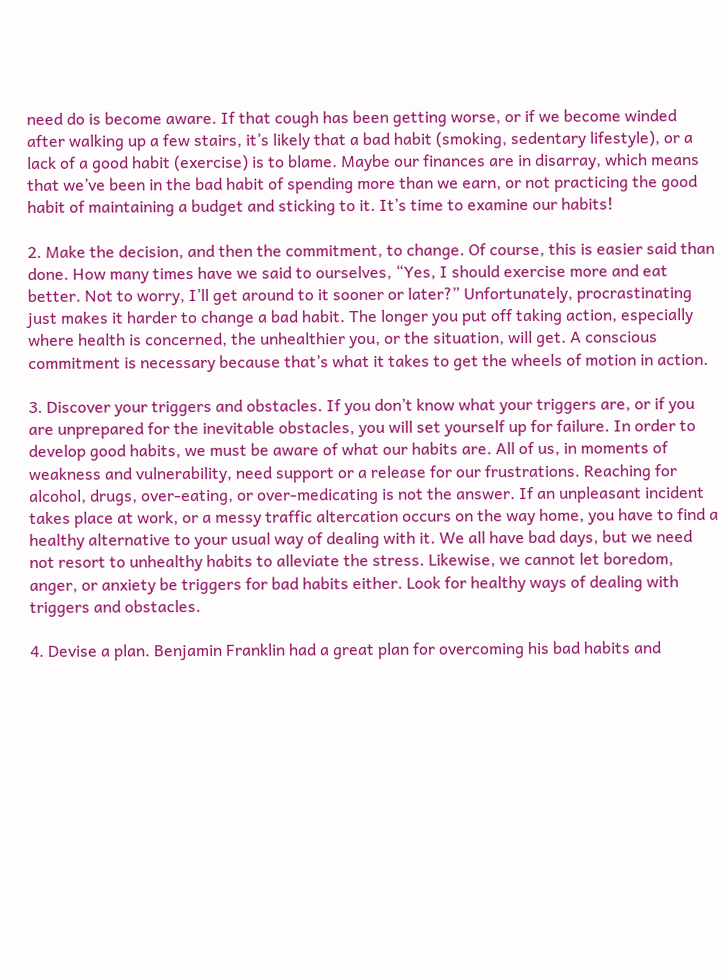need do is become aware. If that cough has been getting worse, or if we become winded after walking up a few stairs, it’s likely that a bad habit (smoking, sedentary lifestyle), or a lack of a good habit (exercise) is to blame. Maybe our finances are in disarray, which means that we’ve been in the bad habit of spending more than we earn, or not practicing the good habit of maintaining a budget and sticking to it. It’s time to examine our habits!

2. Make the decision, and then the commitment, to change. Of course, this is easier said than done. How many times have we said to ourselves, “Yes, I should exercise more and eat better. Not to worry, I’ll get around to it sooner or later?” Unfortunately, procrastinating just makes it harder to change a bad habit. The longer you put off taking action, especially where health is concerned, the unhealthier you, or the situation, will get. A conscious commitment is necessary because that’s what it takes to get the wheels of motion in action.

3. Discover your triggers and obstacles. If you don’t know what your triggers are, or if you are unprepared for the inevitable obstacles, you will set yourself up for failure. In order to develop good habits, we must be aware of what our habits are. All of us, in moments of weakness and vulnerability, need support or a release for our frustrations. Reaching for alcohol, drugs, over-eating, or over-medicating is not the answer. If an unpleasant incident takes place at work, or a messy traffic altercation occurs on the way home, you have to find a healthy alternative to your usual way of dealing with it. We all have bad days, but we need not resort to unhealthy habits to alleviate the stress. Likewise, we cannot let boredom, anger, or anxiety be triggers for bad habits either. Look for healthy ways of dealing with triggers and obstacles.

4. Devise a plan. Benjamin Franklin had a great plan for overcoming his bad habits and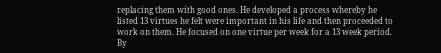replacing them with good ones. He developed a process whereby he listed 13 virtues he felt were important in his life and then proceeded to work on them. He focused on one virtue per week for a 13 week period. By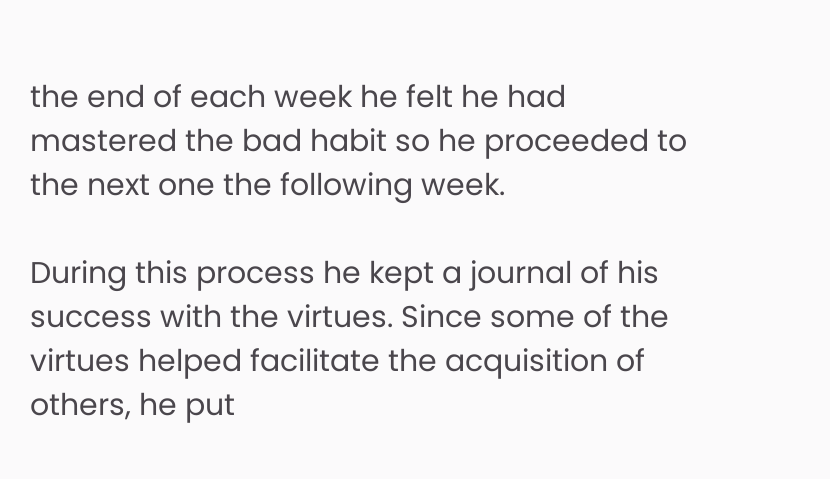the end of each week he felt he had mastered the bad habit so he proceeded to the next one the following week.

During this process he kept a journal of his success with the virtues. Since some of the virtues helped facilitate the acquisition of others, he put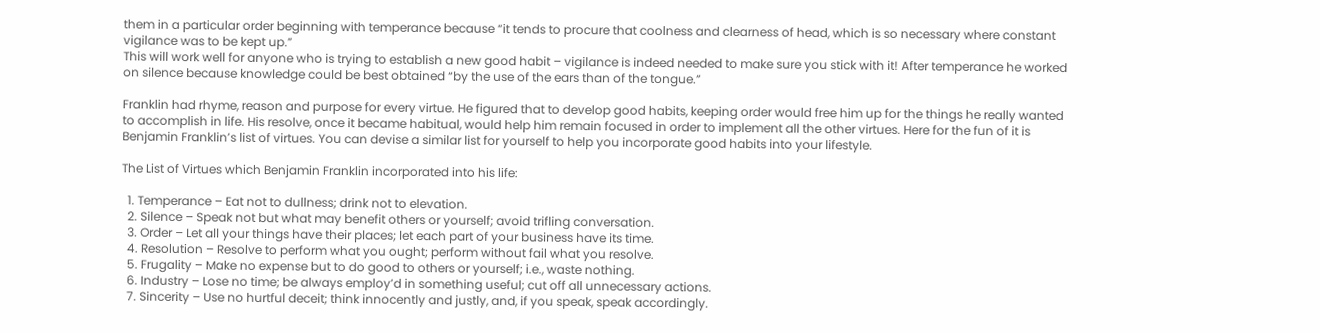them in a particular order beginning with temperance because “it tends to procure that coolness and clearness of head, which is so necessary where constant vigilance was to be kept up.”
This will work well for anyone who is trying to establish a new good habit – vigilance is indeed needed to make sure you stick with it! After temperance he worked on silence because knowledge could be best obtained “by the use of the ears than of the tongue.”

Franklin had rhyme, reason and purpose for every virtue. He figured that to develop good habits, keeping order would free him up for the things he really wanted to accomplish in life. His resolve, once it became habitual, would help him remain focused in order to implement all the other virtues. Here for the fun of it is Benjamin Franklin’s list of virtues. You can devise a similar list for yourself to help you incorporate good habits into your lifestyle.

The List of Virtues which Benjamin Franklin incorporated into his life:

  1. Temperance – Eat not to dullness; drink not to elevation.
  2. Silence – Speak not but what may benefit others or yourself; avoid trifling conversation.
  3. Order – Let all your things have their places; let each part of your business have its time.
  4. Resolution – Resolve to perform what you ought; perform without fail what you resolve.
  5. Frugality – Make no expense but to do good to others or yourself; i.e., waste nothing.
  6. Industry – Lose no time; be always employ’d in something useful; cut off all unnecessary actions.
  7. Sincerity – Use no hurtful deceit; think innocently and justly, and, if you speak, speak accordingly.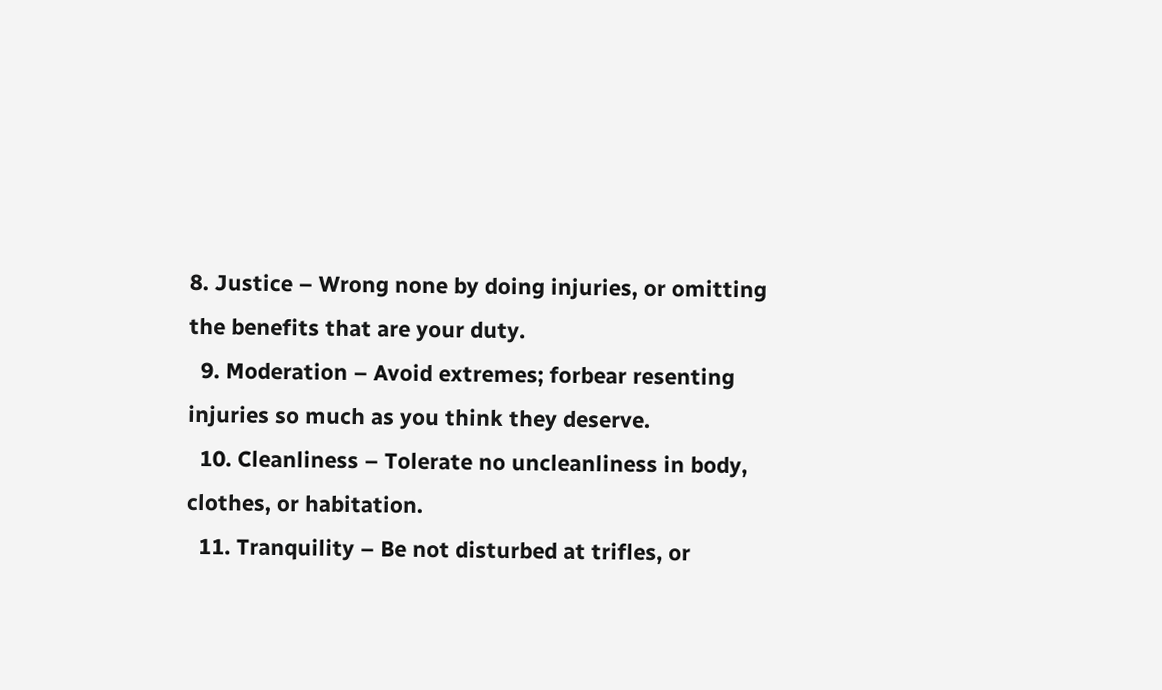8. Justice – Wrong none by doing injuries, or omitting the benefits that are your duty.
  9. Moderation – Avoid extremes; forbear resenting injuries so much as you think they deserve.
  10. Cleanliness – Tolerate no uncleanliness in body, clothes, or habitation.
  11. Tranquility – Be not disturbed at trifles, or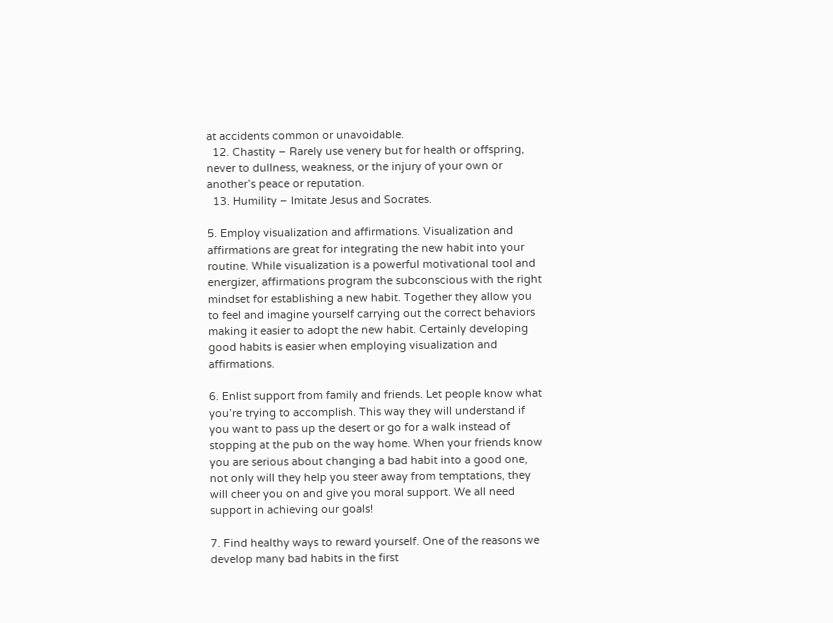at accidents common or unavoidable.
  12. Chastity – Rarely use venery but for health or offspring, never to dullness, weakness, or the injury of your own or another’s peace or reputation.
  13. Humility – Imitate Jesus and Socrates.

5. Employ visualization and affirmations. Visualization and affirmations are great for integrating the new habit into your routine. While visualization is a powerful motivational tool and energizer, affirmations program the subconscious with the right mindset for establishing a new habit. Together they allow you to feel and imagine yourself carrying out the correct behaviors making it easier to adopt the new habit. Certainly developing good habits is easier when employing visualization and affirmations.

6. Enlist support from family and friends. Let people know what you’re trying to accomplish. This way they will understand if you want to pass up the desert or go for a walk instead of stopping at the pub on the way home. When your friends know you are serious about changing a bad habit into a good one, not only will they help you steer away from temptations, they will cheer you on and give you moral support. We all need support in achieving our goals!

7. Find healthy ways to reward yourself. One of the reasons we develop many bad habits in the first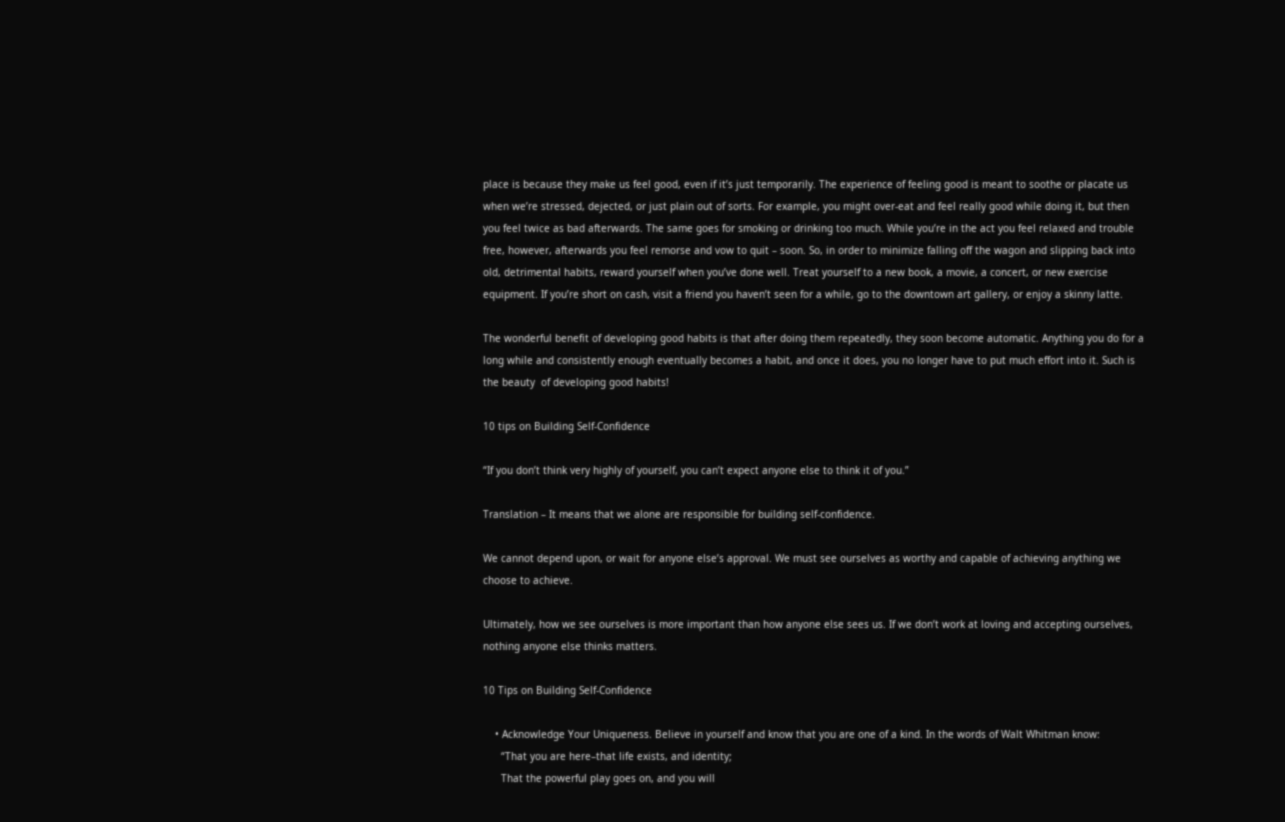place is because they make us feel good, even if it’s just temporarily. The experience of feeling good is meant to soothe or placate us when we’re stressed, dejected, or just plain out of sorts. For example, you might over-eat and feel really good while doing it, but then you feel twice as bad afterwards. The same goes for smoking or drinking too much. While you’re in the act you feel relaxed and trouble free, however, afterwards you feel remorse and vow to quit – soon. So, in order to minimize falling off the wagon and slipping back into old, detrimental habits, reward yourself when you’ve done well. Treat yourself to a new book, a movie, a concert, or new exercise equipment. If you’re short on cash, visit a friend you haven’t seen for a while, go to the downtown art gallery, or enjoy a skinny latte.

The wonderful benefit of developing good habits is that after doing them repeatedly, they soon become automatic. Anything you do for a long while and consistently enough eventually becomes a habit, and once it does, you no longer have to put much effort into it. Such is the beauty  of developing good habits!

10 tips on Building Self-Confidence

“If you don’t think very highly of yourself, you can’t expect anyone else to think it of you.”

Translation – It means that we alone are responsible for building self-confidence.

We cannot depend upon, or wait for anyone else’s approval. We must see ourselves as worthy and capable of achieving anything we choose to achieve.

Ultimately, how we see ourselves is more important than how anyone else sees us. If we don’t work at loving and accepting ourselves, nothing anyone else thinks matters.

10 Tips on Building Self-Confidence

    • Acknowledge Your Uniqueness. Believe in yourself and know that you are one of a kind. In the words of Walt Whitman know:
      “That you are here–that life exists, and identity;
      That the powerful play goes on, and you will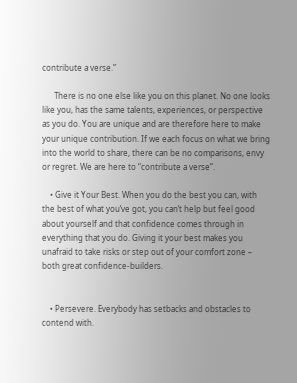contribute a verse.”

      There is no one else like you on this planet. No one looks like you, has the same talents, experiences, or perspective as you do. You are unique and are therefore here to make your unique contribution. If we each focus on what we bring into the world to share, there can be no comparisons, envy or regret. We are here to “contribute a verse”.

    • Give it Your Best. When you do the best you can, with the best of what you’ve got, you can’t help but feel good about yourself and that confidence comes through in everything that you do. Giving it your best makes you unafraid to take risks or step out of your comfort zone – both great confidence-builders.


    • Persevere. Everybody has setbacks and obstacles to contend with.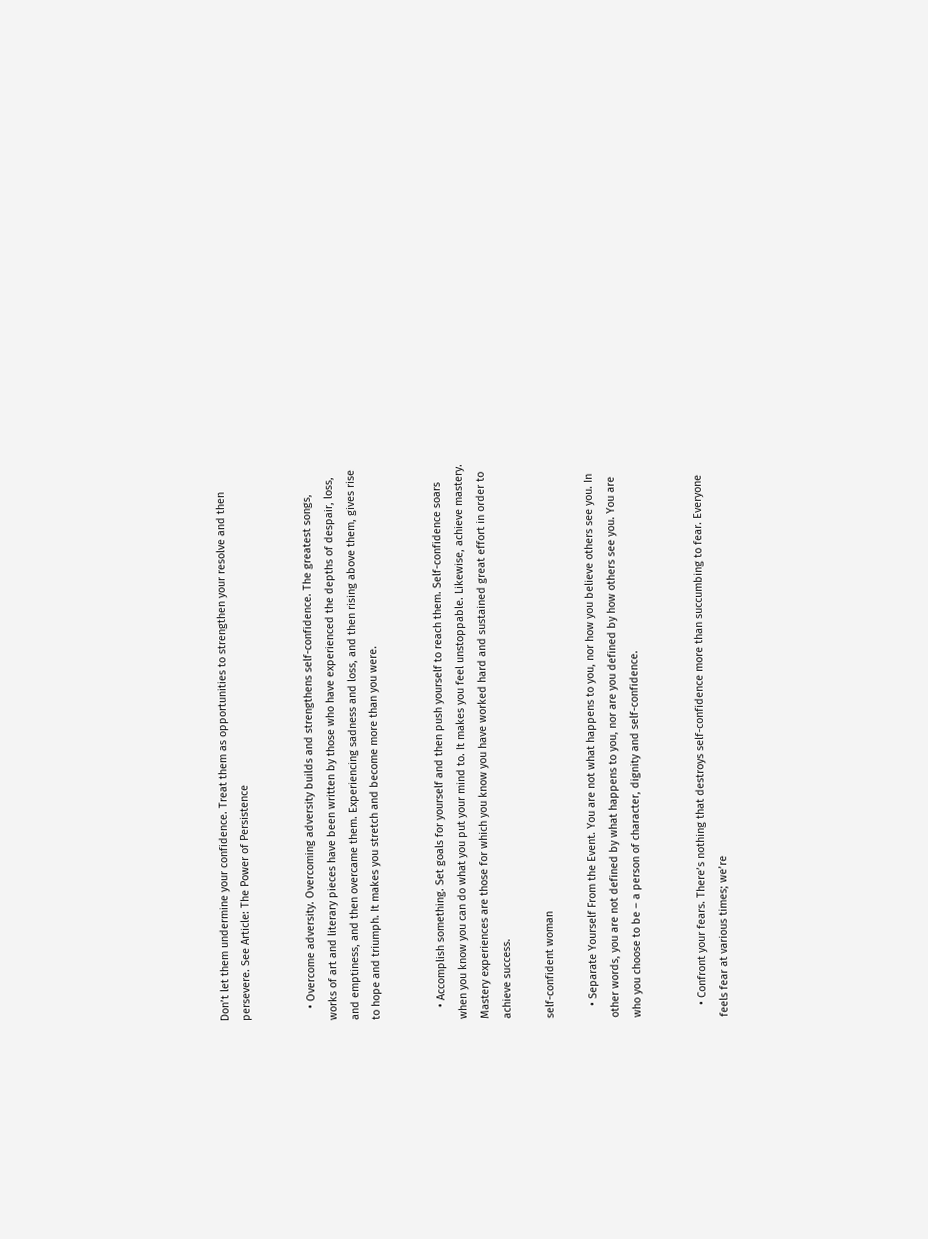Don’t let them undermine your confidence. Treat them as opportunities to strengthen your resolve and then persevere. See Article: The Power of Persistence


    • Overcome adversity. Overcoming adversity builds and strengthens self-confidence. The greatest songs, works of art and literary pieces have been written by those who have experienced the depths of despair, loss, and emptiness, and then overcame them. Experiencing sadness and loss, and then rising above them, gives rise to hope and triumph. It makes you stretch and become more than you were.


    • Accomplish something. Set goals for yourself and then push yourself to reach them. Self-confidence soars when you know you can do what you put your mind to. It makes you feel unstoppable. Likewise, achieve mastery. Mastery experiences are those for which you know you have worked hard and sustained great effort in order to achieve success.

self-confident woman

    • Separate Yourself From the Event. You are not what happens to you, nor how you believe others see you. In other words, you are not defined by what happens to you, nor are you defined by how others see you. You are who you choose to be – a person of character, dignity and self-confidence.


    • Confront your fears. There’s nothing that destroys self-confidence more than succumbing to fear. Everyone feels fear at various times; we’re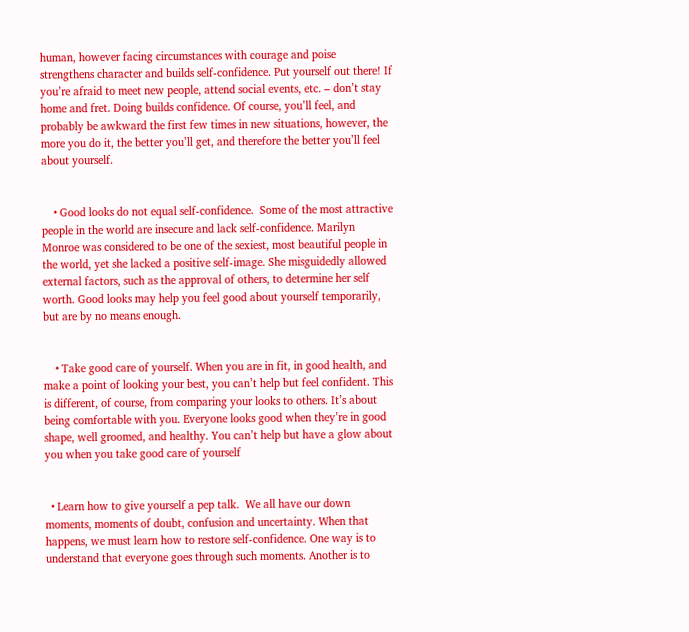human, however facing circumstances with courage and poise strengthens character and builds self-confidence. Put yourself out there! If you’re afraid to meet new people, attend social events, etc. – don’t stay home and fret. Doing builds confidence. Of course, you’ll feel, and probably be awkward the first few times in new situations, however, the more you do it, the better you’ll get, and therefore the better you’ll feel about yourself.


    • Good looks do not equal self-confidence.  Some of the most attractive people in the world are insecure and lack self-confidence. Marilyn Monroe was considered to be one of the sexiest, most beautiful people in the world, yet she lacked a positive self-image. She misguidedly allowed external factors, such as the approval of others, to determine her self worth. Good looks may help you feel good about yourself temporarily, but are by no means enough.


    • Take good care of yourself. When you are in fit, in good health, and make a point of looking your best, you can’t help but feel confident. This is different, of course, from comparing your looks to others. It’s about being comfortable with you. Everyone looks good when they’re in good shape, well groomed, and healthy. You can’t help but have a glow about you when you take good care of yourself


  • Learn how to give yourself a pep talk.  We all have our down moments, moments of doubt, confusion and uncertainty. When that happens, we must learn how to restore self-confidence. One way is to understand that everyone goes through such moments. Another is to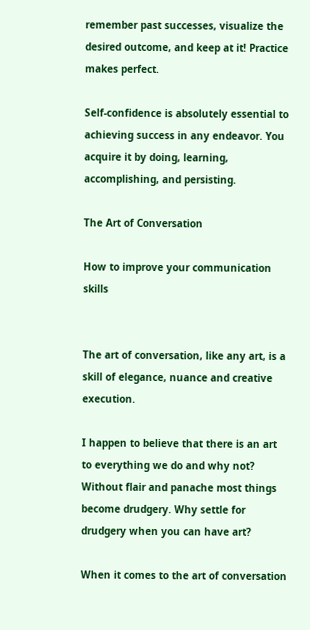remember past successes, visualize the desired outcome, and keep at it! Practice makes perfect.

Self-confidence is absolutely essential to achieving success in any endeavor. You acquire it by doing, learning, accomplishing, and persisting.

The Art of Conversation

How to improve your communication skills


The art of conversation, like any art, is a skill of elegance, nuance and creative execution.

I happen to believe that there is an art to everything we do and why not? Without flair and panache most things become drudgery. Why settle for drudgery when you can have art?

When it comes to the art of conversation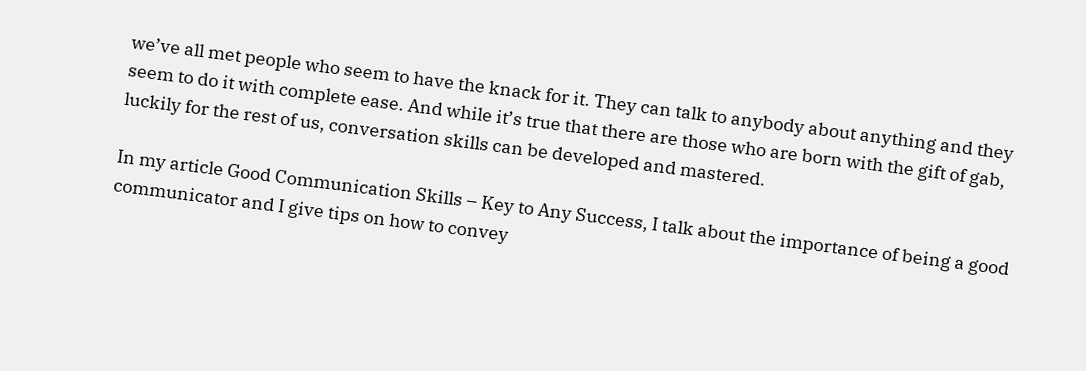we’ve all met people who seem to have the knack for it. They can talk to anybody about anything and they seem to do it with complete ease. And while it’s true that there are those who are born with the gift of gab, luckily for the rest of us, conversation skills can be developed and mastered.

In my article Good Communication Skills – Key to Any Success, I talk about the importance of being a good communicator and I give tips on how to convey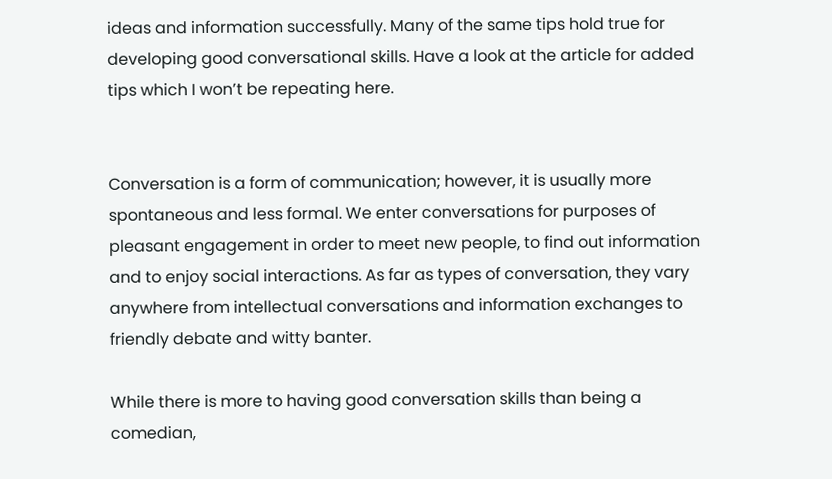ideas and information successfully. Many of the same tips hold true for developing good conversational skills. Have a look at the article for added tips which I won’t be repeating here.


Conversation is a form of communication; however, it is usually more spontaneous and less formal. We enter conversations for purposes of pleasant engagement in order to meet new people, to find out information and to enjoy social interactions. As far as types of conversation, they vary anywhere from intellectual conversations and information exchanges to friendly debate and witty banter.

While there is more to having good conversation skills than being a comedian,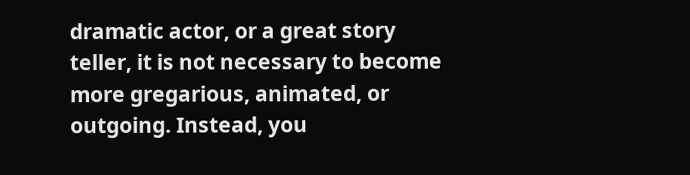dramatic actor, or a great story teller, it is not necessary to become more gregarious, animated, or outgoing. Instead, you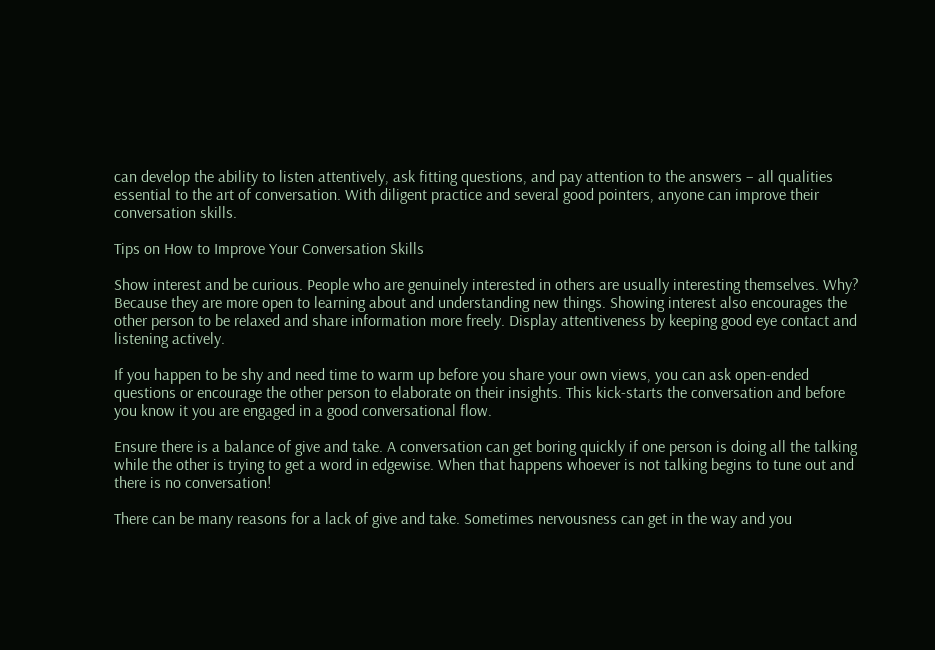can develop the ability to listen attentively, ask fitting questions, and pay attention to the answers – all qualities essential to the art of conversation. With diligent practice and several good pointers, anyone can improve their conversation skills.

Tips on How to Improve Your Conversation Skills

Show interest and be curious. People who are genuinely interested in others are usually interesting themselves. Why? Because they are more open to learning about and understanding new things. Showing interest also encourages the other person to be relaxed and share information more freely. Display attentiveness by keeping good eye contact and listening actively.

If you happen to be shy and need time to warm up before you share your own views, you can ask open-ended questions or encourage the other person to elaborate on their insights. This kick-starts the conversation and before you know it you are engaged in a good conversational flow.

Ensure there is a balance of give and take. A conversation can get boring quickly if one person is doing all the talking while the other is trying to get a word in edgewise. When that happens whoever is not talking begins to tune out and there is no conversation!

There can be many reasons for a lack of give and take. Sometimes nervousness can get in the way and you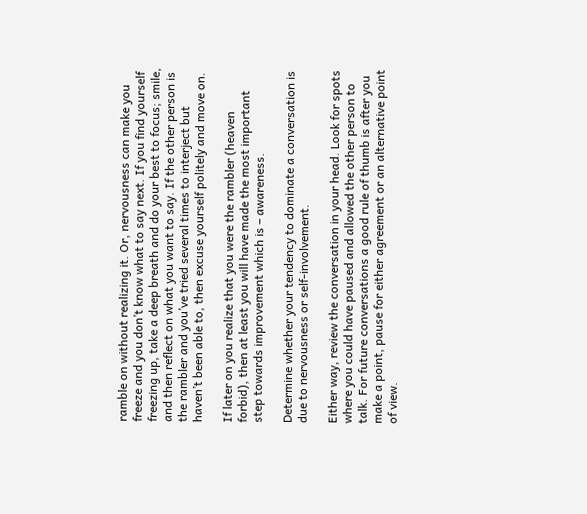ramble on without realizing it. Or, nervousness can make you freeze and you don’t know what to say next. If you find yourself freezing up, take a deep breath and do your best to focus; smile, and then reflect on what you want to say. If the other person is the rambler and you’ve tried several times to interject but haven’t been able to, then excuse yourself politely and move on.

If later on you realize that you were the rambler (heaven forbid), then at least you will have made the most important step towards improvement which is – awareness.

Determine whether your tendency to dominate a conversation is due to nervousness or self-involvement.

Either way, review the conversation in your head. Look for spots where you could have paused and allowed the other person to talk. For future conversations a good rule of thumb is after you make a point, pause for either agreement or an alternative point of view.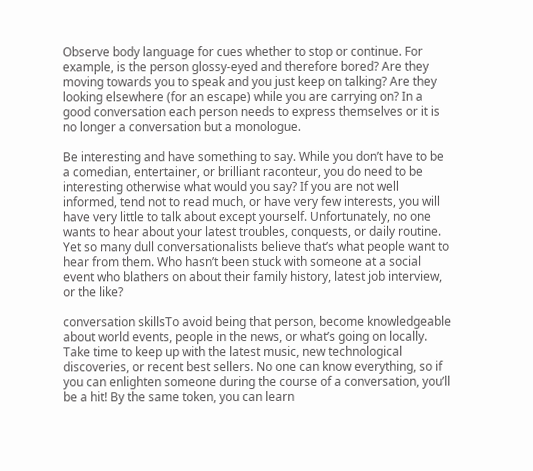Observe body language for cues whether to stop or continue. For example, is the person glossy-eyed and therefore bored? Are they moving towards you to speak and you just keep on talking? Are they looking elsewhere (for an escape) while you are carrying on? In a good conversation each person needs to express themselves or it is no longer a conversation but a monologue.

Be interesting and have something to say. While you don’t have to be a comedian, entertainer, or brilliant raconteur, you do need to be interesting otherwise what would you say? If you are not well informed, tend not to read much, or have very few interests, you will have very little to talk about except yourself. Unfortunately, no one wants to hear about your latest troubles, conquests, or daily routine. Yet so many dull conversationalists believe that’s what people want to hear from them. Who hasn’t been stuck with someone at a social event who blathers on about their family history, latest job interview, or the like?

conversation skillsTo avoid being that person, become knowledgeable about world events, people in the news, or what’s going on locally. Take time to keep up with the latest music, new technological discoveries, or recent best sellers. No one can know everything, so if you can enlighten someone during the course of a conversation, you’ll be a hit! By the same token, you can learn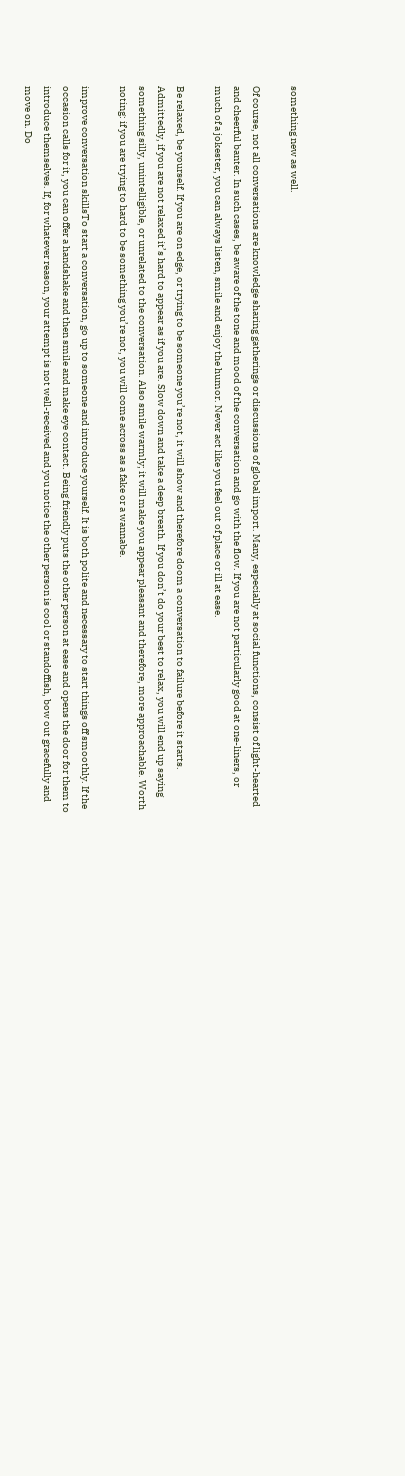something new as well.

Of course, not all conversations are knowledge sharing gatherings or discussions of global import. Many, especially at social functions, consist of light-hearted and cheerful banter. In such cases, be aware of the tone and mood of the conversation and go with the flow. If you are not particularly good at one-liners, or much of a jokester, you can always listen, smile and enjoy the humor. Never act like you feel out of place or ill at ease.

Be relaxed, be yourself. If you are on edge, or trying to be someone you’re not, it will show and therefore doom a conversation to failure before it starts. Admittedly, if you are not relaxed it’s hard to appear as if you are. Slow down and take a deep breath. If you don’t do your best to relax, you will end up saying something silly, unintelligible, or unrelated to the conversation. Also smile warmly; it will make you appear pleasant and therefore, more approachable. Worth noting: if you are trying to hard to be something you’re not, you will come across as a fake or a wannabe.

improve conversation skillsTo start a conversation, go up to someone and introduce yourself. It is both polite and necessary to start things off smoothly. If the occasion calls for it, you can offer a handshake and then smile and make eye contact. Being friendly puts the other person at ease and opens the door for them to introduce themselves. If, for whatever reason, your attempt is not well-received and you notice the other person is cool or standoffish, bow out gracefully and move on. Do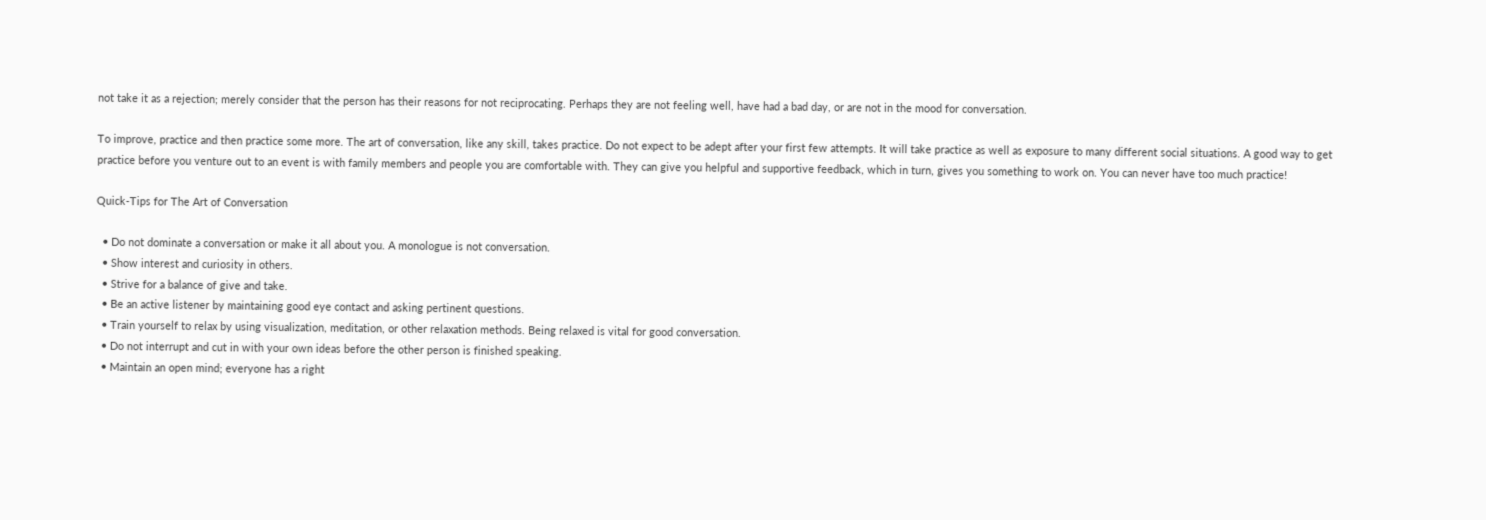not take it as a rejection; merely consider that the person has their reasons for not reciprocating. Perhaps they are not feeling well, have had a bad day, or are not in the mood for conversation.

To improve, practice and then practice some more. The art of conversation, like any skill, takes practice. Do not expect to be adept after your first few attempts. It will take practice as well as exposure to many different social situations. A good way to get practice before you venture out to an event is with family members and people you are comfortable with. They can give you helpful and supportive feedback, which in turn, gives you something to work on. You can never have too much practice!

Quick-Tips for The Art of Conversation

  • Do not dominate a conversation or make it all about you. A monologue is not conversation.
  • Show interest and curiosity in others.
  • Strive for a balance of give and take.
  • Be an active listener by maintaining good eye contact and asking pertinent questions.
  • Train yourself to relax by using visualization, meditation, or other relaxation methods. Being relaxed is vital for good conversation.
  • Do not interrupt and cut in with your own ideas before the other person is finished speaking.
  • Maintain an open mind; everyone has a right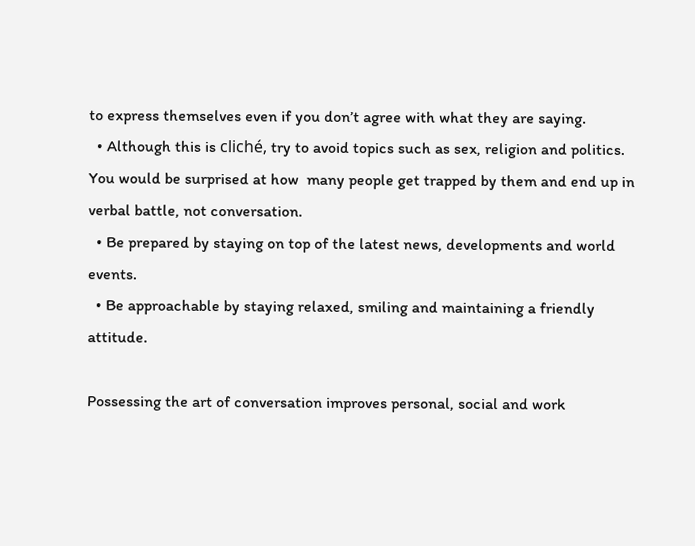to express themselves even if you don’t agree with what they are saying.
  • Although this is cliché, try to avoid topics such as sex, religion and politics. You would be surprised at how  many people get trapped by them and end up in verbal battle, not conversation.
  • Be prepared by staying on top of the latest news, developments and world events.
  • Be approachable by staying relaxed, smiling and maintaining a friendly attitude.

Possessing the art of conversation improves personal, social and work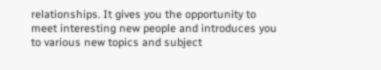relationships. It gives you the opportunity to meet interesting new people and introduces you to various new topics and subject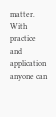matter. With practice and application anyone can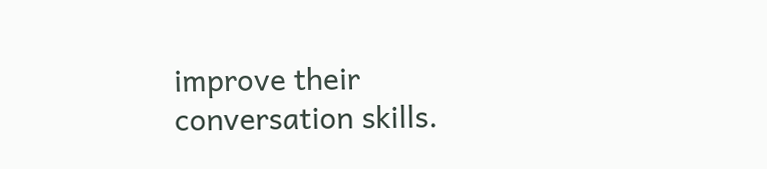improve their conversation skills.